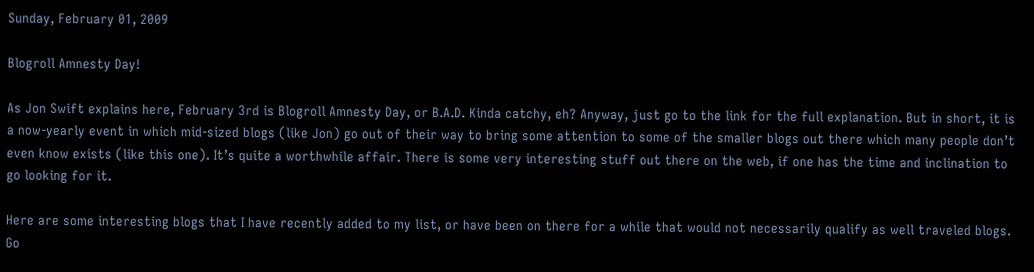Sunday, February 01, 2009

Blogroll Amnesty Day!

As Jon Swift explains here, February 3rd is Blogroll Amnesty Day, or B.A.D. Kinda catchy, eh? Anyway, just go to the link for the full explanation. But in short, it is a now-yearly event in which mid-sized blogs (like Jon) go out of their way to bring some attention to some of the smaller blogs out there which many people don’t even know exists (like this one). It’s quite a worthwhile affair. There is some very interesting stuff out there on the web, if one has the time and inclination to go looking for it.

Here are some interesting blogs that I have recently added to my list, or have been on there for a while that would not necessarily qualify as well traveled blogs. Go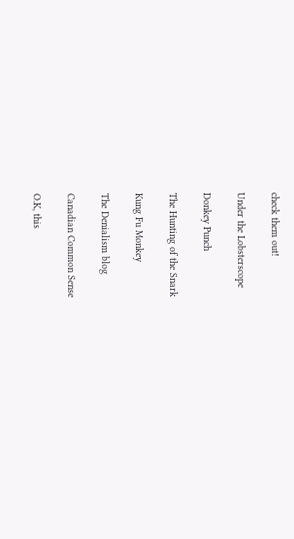check them out!

Under the Lobsterscope

Donkey Punch

The Hunting of the Snark

Kung Fu Monkey

The Denialism blog

Canadian Common Sense

O.K, this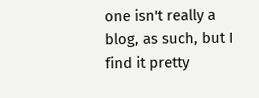one isn't really a blog, as such, but I find it pretty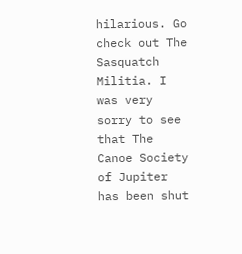hilarious. Go check out The Sasquatch Militia. I was very sorry to see that The Canoe Society of Jupiter has been shut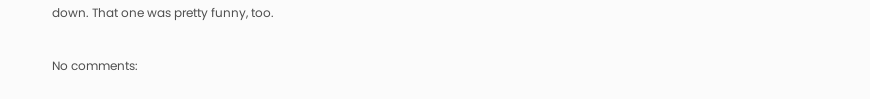down. That one was pretty funny, too.

No comments: